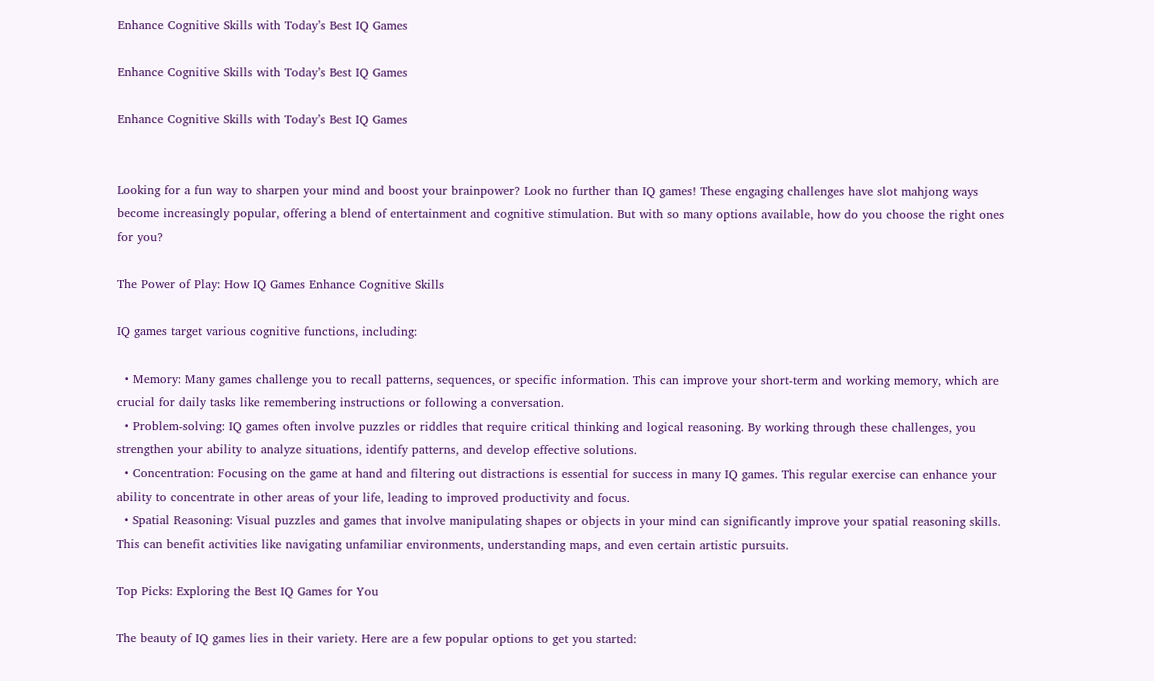Enhance Cognitive Skills with Today’s Best IQ Games

Enhance Cognitive Skills with Today’s Best IQ Games

Enhance Cognitive Skills with Today’s Best IQ Games


Looking for a fun way to sharpen your mind and boost your brainpower? Look no further than IQ games! These engaging challenges have slot mahjong ways  become increasingly popular, offering a blend of entertainment and cognitive stimulation. But with so many options available, how do you choose the right ones for you?

The Power of Play: How IQ Games Enhance Cognitive Skills

IQ games target various cognitive functions, including:

  • Memory: Many games challenge you to recall patterns, sequences, or specific information. This can improve your short-term and working memory, which are crucial for daily tasks like remembering instructions or following a conversation.
  • Problem-solving: IQ games often involve puzzles or riddles that require critical thinking and logical reasoning. By working through these challenges, you strengthen your ability to analyze situations, identify patterns, and develop effective solutions.
  • Concentration: Focusing on the game at hand and filtering out distractions is essential for success in many IQ games. This regular exercise can enhance your ability to concentrate in other areas of your life, leading to improved productivity and focus.
  • Spatial Reasoning: Visual puzzles and games that involve manipulating shapes or objects in your mind can significantly improve your spatial reasoning skills. This can benefit activities like navigating unfamiliar environments, understanding maps, and even certain artistic pursuits.

Top Picks: Exploring the Best IQ Games for You

The beauty of IQ games lies in their variety. Here are a few popular options to get you started: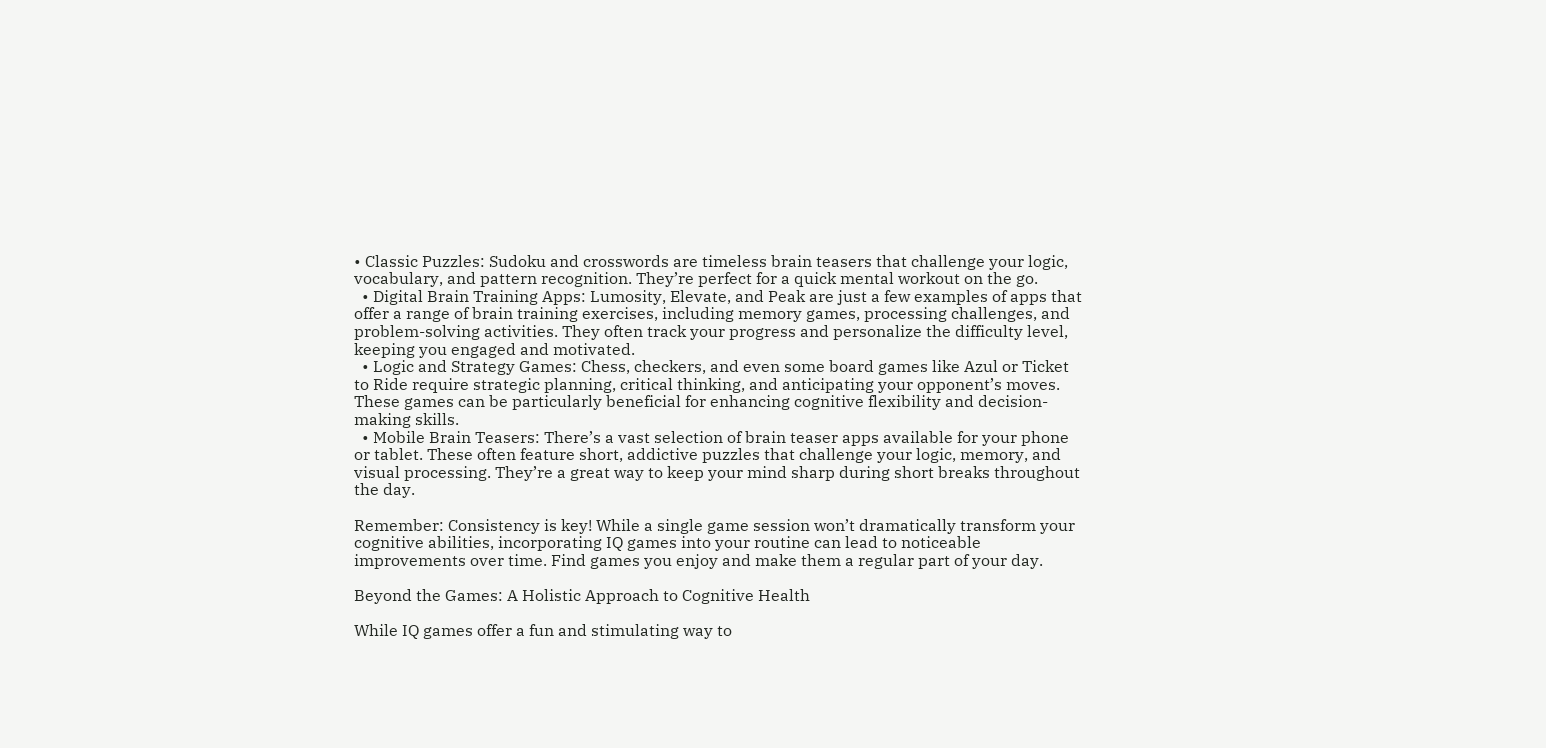• Classic Puzzles: Sudoku and crosswords are timeless brain teasers that challenge your logic, vocabulary, and pattern recognition. They’re perfect for a quick mental workout on the go.
  • Digital Brain Training Apps: Lumosity, Elevate, and Peak are just a few examples of apps that offer a range of brain training exercises, including memory games, processing challenges, and problem-solving activities. They often track your progress and personalize the difficulty level, keeping you engaged and motivated.
  • Logic and Strategy Games: Chess, checkers, and even some board games like Azul or Ticket to Ride require strategic planning, critical thinking, and anticipating your opponent’s moves. These games can be particularly beneficial for enhancing cognitive flexibility and decision-making skills.
  • Mobile Brain Teasers: There’s a vast selection of brain teaser apps available for your phone or tablet. These often feature short, addictive puzzles that challenge your logic, memory, and visual processing. They’re a great way to keep your mind sharp during short breaks throughout the day.

Remember: Consistency is key! While a single game session won’t dramatically transform your cognitive abilities, incorporating IQ games into your routine can lead to noticeable improvements over time. Find games you enjoy and make them a regular part of your day.

Beyond the Games: A Holistic Approach to Cognitive Health

While IQ games offer a fun and stimulating way to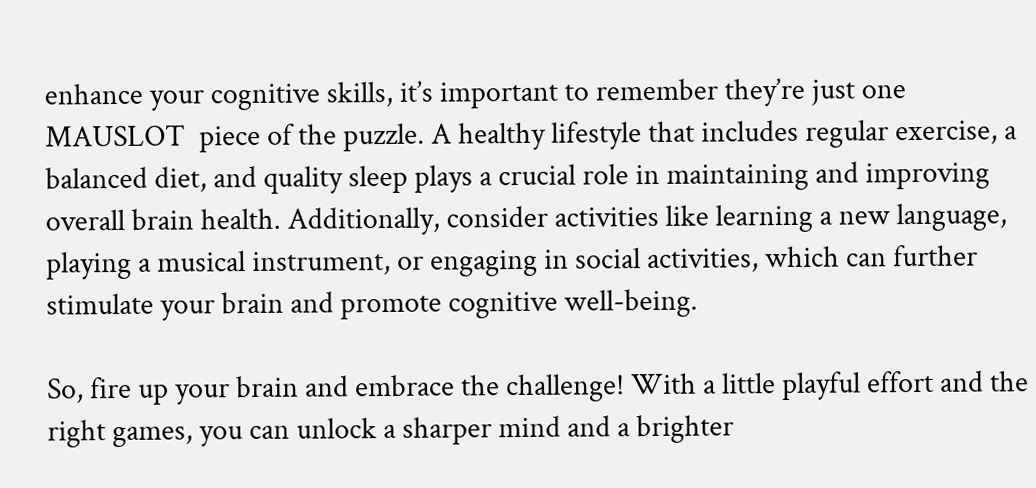enhance your cognitive skills, it’s important to remember they’re just one MAUSLOT  piece of the puzzle. A healthy lifestyle that includes regular exercise, a balanced diet, and quality sleep plays a crucial role in maintaining and improving overall brain health. Additionally, consider activities like learning a new language, playing a musical instrument, or engaging in social activities, which can further stimulate your brain and promote cognitive well-being.

So, fire up your brain and embrace the challenge! With a little playful effort and the right games, you can unlock a sharper mind and a brighter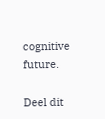cognitive future.

Deel dit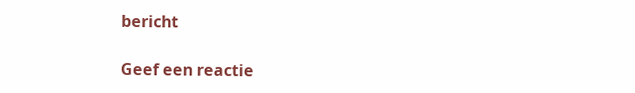bericht

Geef een reactie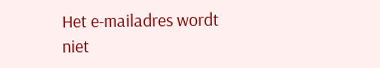Het e-mailadres wordt niet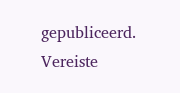gepubliceerd. Vereiste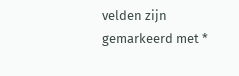velden zijn gemarkeerd met *